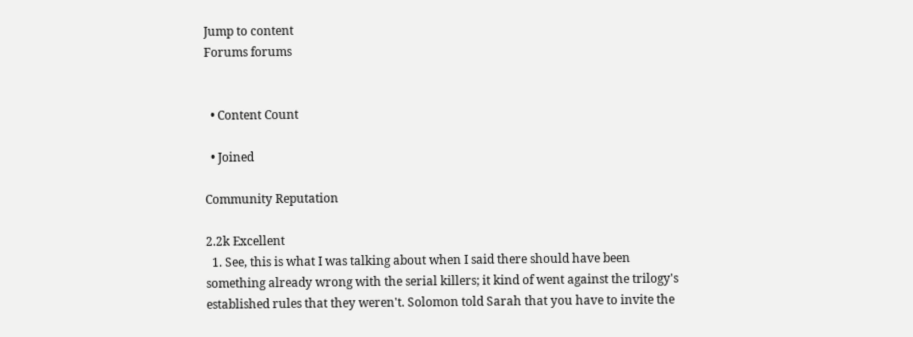Jump to content
Forums forums


  • Content Count

  • Joined

Community Reputation

2.2k Excellent
  1. See, this is what I was talking about when I said there should have been something already wrong with the serial killers; it kind of went against the trilogy's established rules that they weren't. Solomon told Sarah that you have to invite the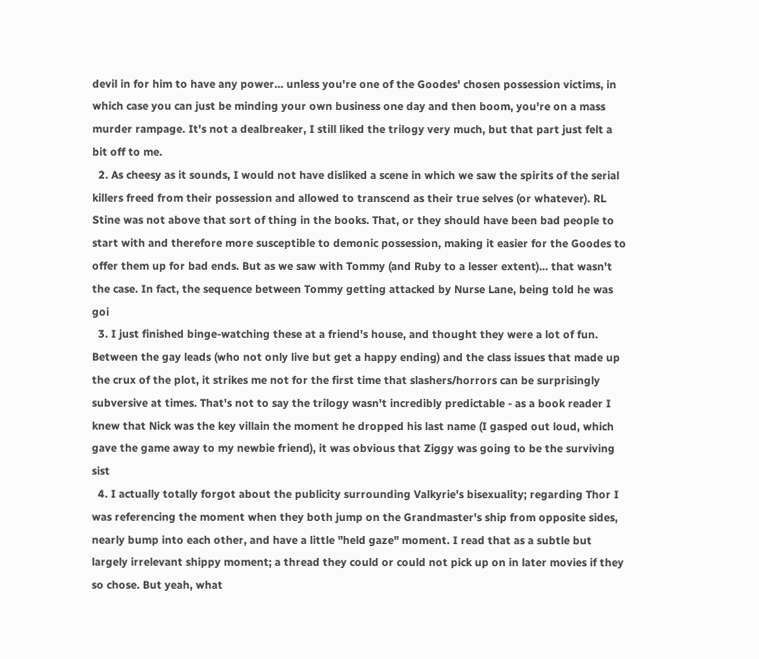devil in for him to have any power... unless you're one of the Goodes' chosen possession victims, in which case you can just be minding your own business one day and then boom, you're on a mass murder rampage. It's not a dealbreaker, I still liked the trilogy very much, but that part just felt a bit off to me.
  2. As cheesy as it sounds, I would not have disliked a scene in which we saw the spirits of the serial killers freed from their possession and allowed to transcend as their true selves (or whatever). RL Stine was not above that sort of thing in the books. That, or they should have been bad people to start with and therefore more susceptible to demonic possession, making it easier for the Goodes to offer them up for bad ends. But as we saw with Tommy (and Ruby to a lesser extent)... that wasn't the case. In fact, the sequence between Tommy getting attacked by Nurse Lane, being told he was goi
  3. I just finished binge-watching these at a friend's house, and thought they were a lot of fun. Between the gay leads (who not only live but get a happy ending) and the class issues that made up the crux of the plot, it strikes me not for the first time that slashers/horrors can be surprisingly subversive at times. That's not to say the trilogy wasn't incredibly predictable - as a book reader I knew that Nick was the key villain the moment he dropped his last name (I gasped out loud, which gave the game away to my newbie friend), it was obvious that Ziggy was going to be the surviving sist
  4. I actually totally forgot about the publicity surrounding Valkyrie's bisexuality; regarding Thor I was referencing the moment when they both jump on the Grandmaster's ship from opposite sides, nearly bump into each other, and have a little "held gaze" moment. I read that as a subtle but largely irrelevant shippy moment; a thread they could or could not pick up on in later movies if they so chose. But yeah, what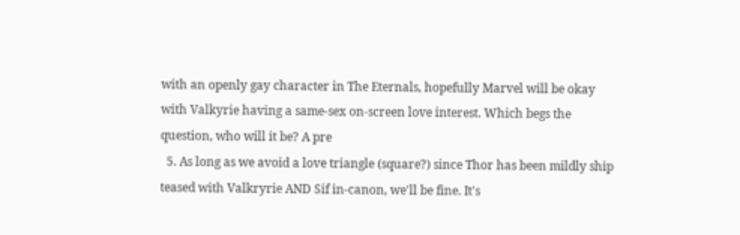with an openly gay character in The Eternals, hopefully Marvel will be okay with Valkyrie having a same-sex on-screen love interest. Which begs the question, who will it be? A pre
  5. As long as we avoid a love triangle (square?) since Thor has been mildly ship teased with Valkryrie AND Sif in-canon, we'll be fine. It's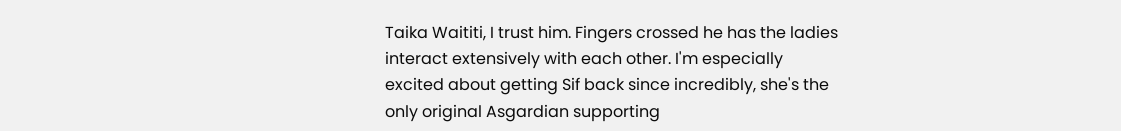Taika Waititi, I trust him. Fingers crossed he has the ladies interact extensively with each other. I'm especially excited about getting Sif back since incredibly, she's the only original Asgardian supporting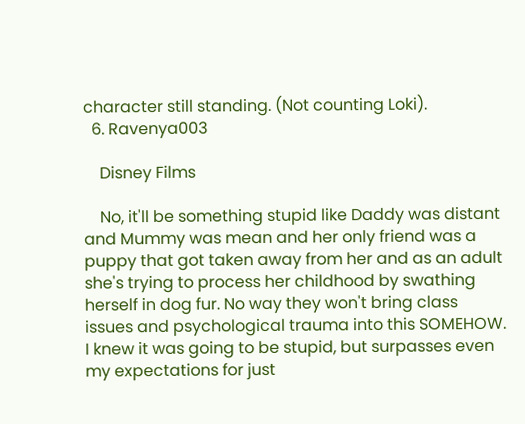character still standing. (Not counting Loki).
  6. Ravenya003

    Disney Films

    No, it'll be something stupid like Daddy was distant and Mummy was mean and her only friend was a puppy that got taken away from her and as an adult she's trying to process her childhood by swathing herself in dog fur. No way they won't bring class issues and psychological trauma into this SOMEHOW. I knew it was going to be stupid, but surpasses even my expectations for just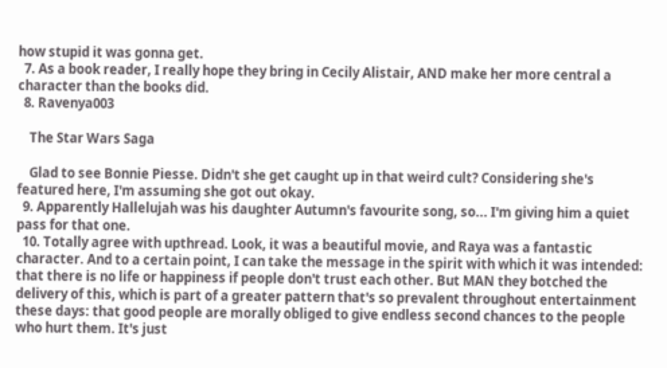how stupid it was gonna get.
  7. As a book reader, I really hope they bring in Cecily Alistair, AND make her more central a character than the books did.
  8. Ravenya003

    The Star Wars Saga

    Glad to see Bonnie Piesse. Didn't she get caught up in that weird cult? Considering she's featured here, I'm assuming she got out okay.
  9. Apparently Hallelujah was his daughter Autumn's favourite song, so... I'm giving him a quiet pass for that one.
  10. Totally agree with upthread. Look, it was a beautiful movie, and Raya was a fantastic character. And to a certain point, I can take the message in the spirit with which it was intended: that there is no life or happiness if people don't trust each other. But MAN they botched the delivery of this, which is part of a greater pattern that's so prevalent throughout entertainment these days: that good people are morally obliged to give endless second chances to the people who hurt them. It's just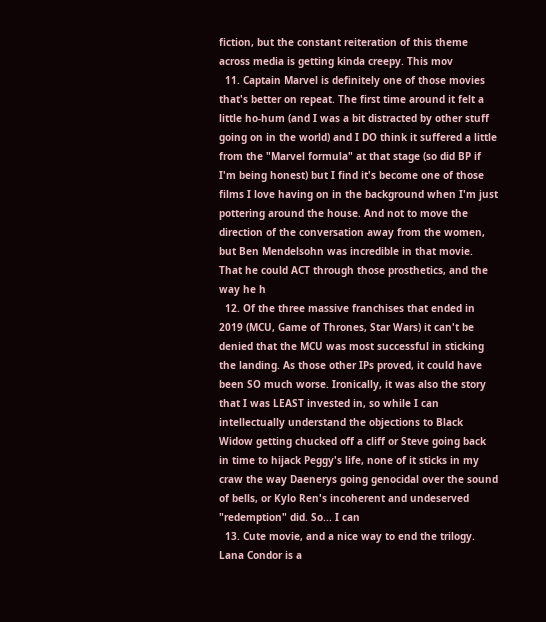fiction, but the constant reiteration of this theme across media is getting kinda creepy. This mov
  11. Captain Marvel is definitely one of those movies that's better on repeat. The first time around it felt a little ho-hum (and I was a bit distracted by other stuff going on in the world) and I DO think it suffered a little from the "Marvel formula" at that stage (so did BP if I'm being honest) but I find it's become one of those films I love having on in the background when I'm just pottering around the house. And not to move the direction of the conversation away from the women, but Ben Mendelsohn was incredible in that movie. That he could ACT through those prosthetics, and the way he h
  12. Of the three massive franchises that ended in 2019 (MCU, Game of Thrones, Star Wars) it can't be denied that the MCU was most successful in sticking the landing. As those other IPs proved, it could have been SO much worse. Ironically, it was also the story that I was LEAST invested in, so while I can intellectually understand the objections to Black Widow getting chucked off a cliff or Steve going back in time to hijack Peggy's life, none of it sticks in my craw the way Daenerys going genocidal over the sound of bells, or Kylo Ren's incoherent and undeserved "redemption" did. So... I can
  13. Cute movie, and a nice way to end the trilogy. Lana Condor is a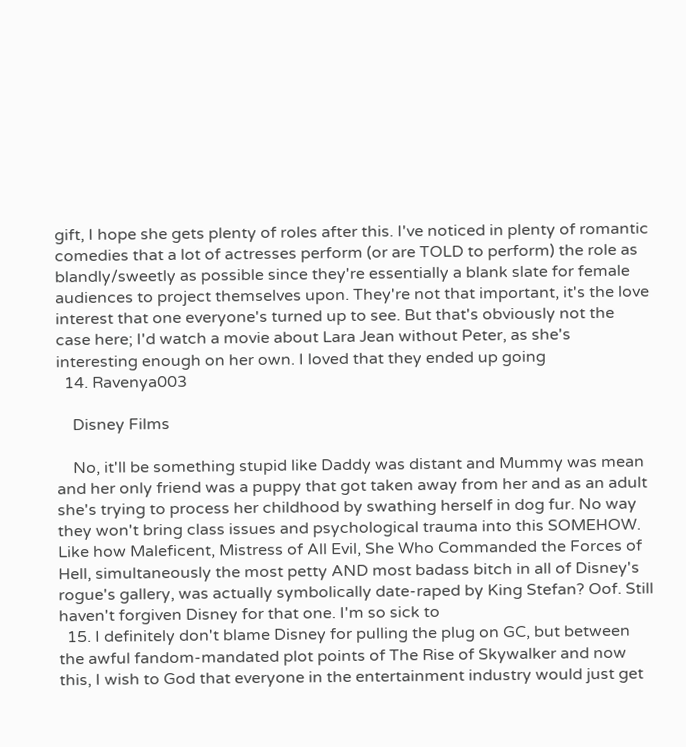gift, I hope she gets plenty of roles after this. I've noticed in plenty of romantic comedies that a lot of actresses perform (or are TOLD to perform) the role as blandly/sweetly as possible since they're essentially a blank slate for female audiences to project themselves upon. They're not that important, it's the love interest that one everyone's turned up to see. But that's obviously not the case here; I'd watch a movie about Lara Jean without Peter, as she's interesting enough on her own. I loved that they ended up going
  14. Ravenya003

    Disney Films

    No, it'll be something stupid like Daddy was distant and Mummy was mean and her only friend was a puppy that got taken away from her and as an adult she's trying to process her childhood by swathing herself in dog fur. No way they won't bring class issues and psychological trauma into this SOMEHOW. Like how Maleficent, Mistress of All Evil, She Who Commanded the Forces of Hell, simultaneously the most petty AND most badass bitch in all of Disney's rogue's gallery, was actually symbolically date-raped by King Stefan? Oof. Still haven't forgiven Disney for that one. I'm so sick to
  15. I definitely don't blame Disney for pulling the plug on GC, but between the awful fandom-mandated plot points of The Rise of Skywalker and now this, I wish to God that everyone in the entertainment industry would just get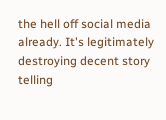the hell off social media already. It's legitimately destroying decent story telling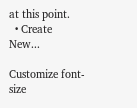at this point.
  • Create New...

Customize font-size